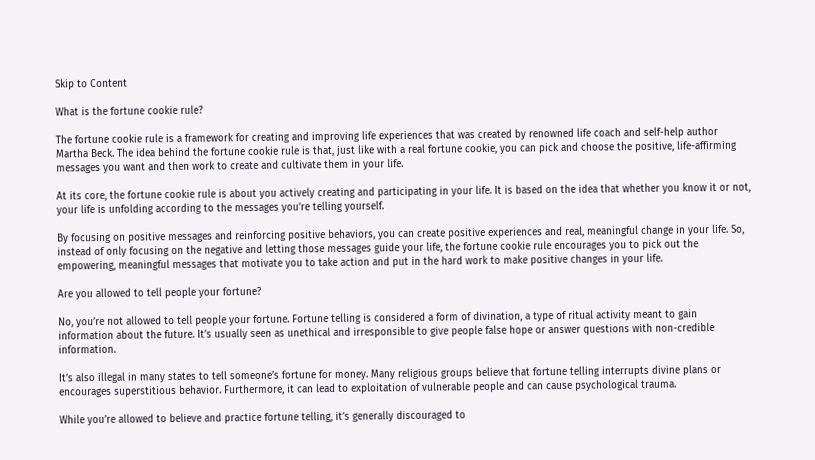Skip to Content

What is the fortune cookie rule?

The fortune cookie rule is a framework for creating and improving life experiences that was created by renowned life coach and self-help author Martha Beck. The idea behind the fortune cookie rule is that, just like with a real fortune cookie, you can pick and choose the positive, life-affirming messages you want and then work to create and cultivate them in your life.

At its core, the fortune cookie rule is about you actively creating and participating in your life. It is based on the idea that whether you know it or not, your life is unfolding according to the messages you’re telling yourself.

By focusing on positive messages and reinforcing positive behaviors, you can create positive experiences and real, meaningful change in your life. So, instead of only focusing on the negative and letting those messages guide your life, the fortune cookie rule encourages you to pick out the empowering, meaningful messages that motivate you to take action and put in the hard work to make positive changes in your life.

Are you allowed to tell people your fortune?

No, you’re not allowed to tell people your fortune. Fortune telling is considered a form of divination, a type of ritual activity meant to gain information about the future. It’s usually seen as unethical and irresponsible to give people false hope or answer questions with non-credible information.

It’s also illegal in many states to tell someone’s fortune for money. Many religious groups believe that fortune telling interrupts divine plans or encourages superstitious behavior. Furthermore, it can lead to exploitation of vulnerable people and can cause psychological trauma.

While you’re allowed to believe and practice fortune telling, it’s generally discouraged to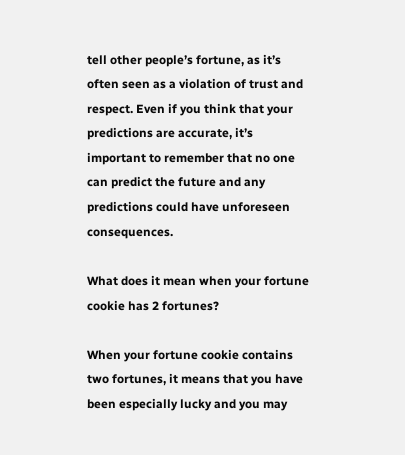tell other people’s fortune, as it’s often seen as a violation of trust and respect. Even if you think that your predictions are accurate, it’s important to remember that no one can predict the future and any predictions could have unforeseen consequences.

What does it mean when your fortune cookie has 2 fortunes?

When your fortune cookie contains two fortunes, it means that you have been especially lucky and you may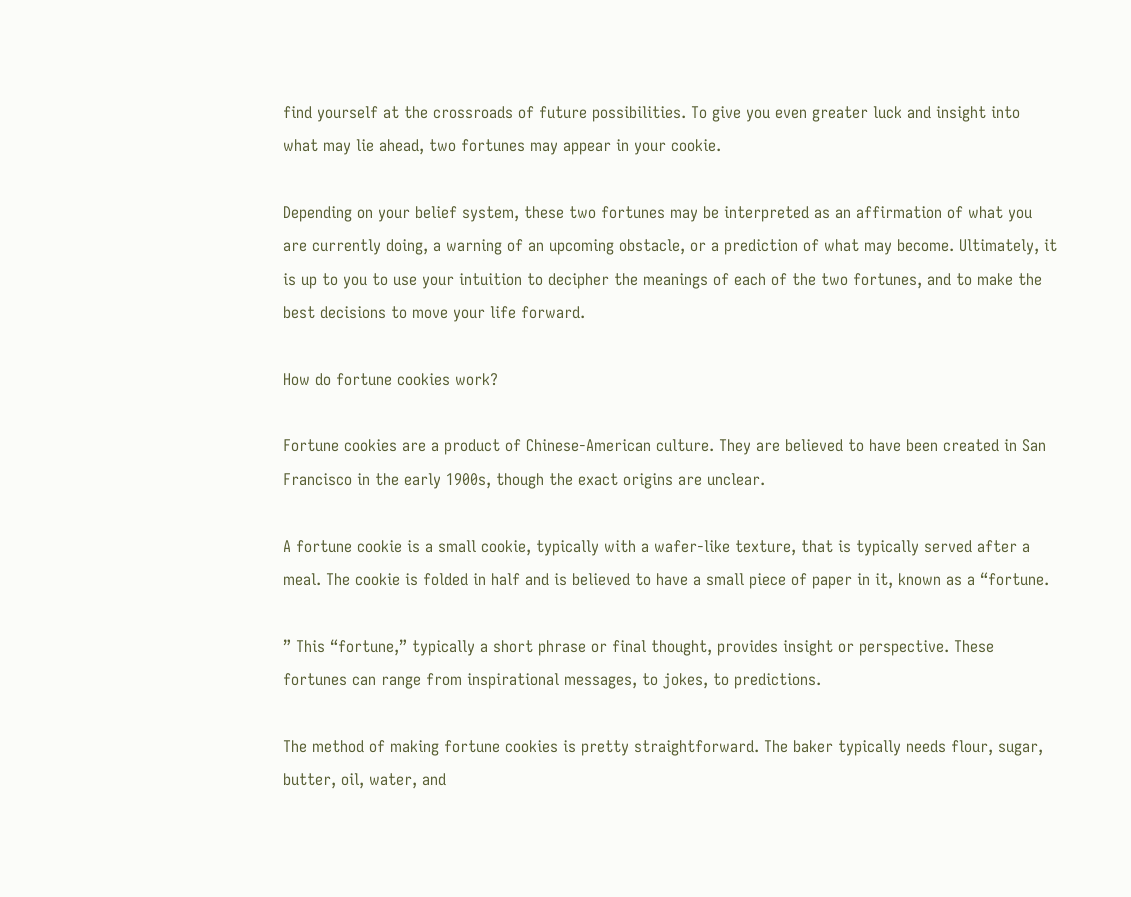find yourself at the crossroads of future possibilities. To give you even greater luck and insight into what may lie ahead, two fortunes may appear in your cookie.

Depending on your belief system, these two fortunes may be interpreted as an affirmation of what you are currently doing, a warning of an upcoming obstacle, or a prediction of what may become. Ultimately, it is up to you to use your intuition to decipher the meanings of each of the two fortunes, and to make the best decisions to move your life forward.

How do fortune cookies work?

Fortune cookies are a product of Chinese-American culture. They are believed to have been created in San Francisco in the early 1900s, though the exact origins are unclear.

A fortune cookie is a small cookie, typically with a wafer-like texture, that is typically served after a meal. The cookie is folded in half and is believed to have a small piece of paper in it, known as a “fortune.

” This “fortune,” typically a short phrase or final thought, provides insight or perspective. These fortunes can range from inspirational messages, to jokes, to predictions.

The method of making fortune cookies is pretty straightforward. The baker typically needs flour, sugar, butter, oil, water, and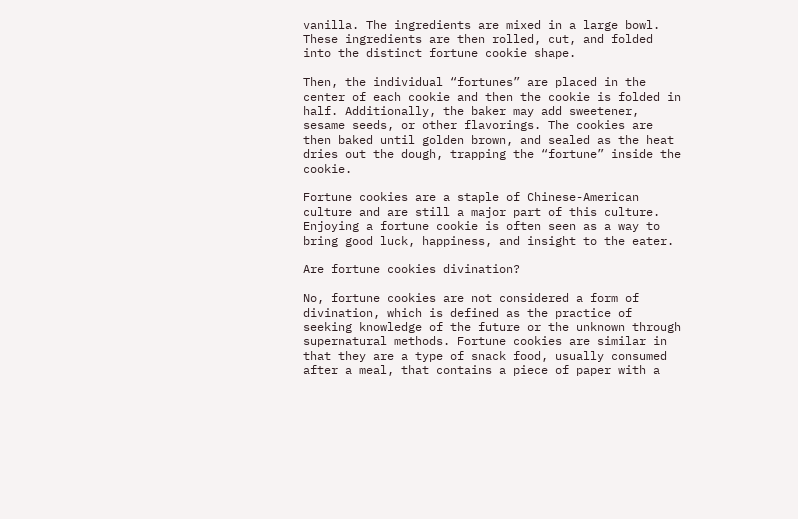vanilla. The ingredients are mixed in a large bowl. These ingredients are then rolled, cut, and folded into the distinct fortune cookie shape.

Then, the individual “fortunes” are placed in the center of each cookie and then the cookie is folded in half. Additionally, the baker may add sweetener, sesame seeds, or other flavorings. The cookies are then baked until golden brown, and sealed as the heat dries out the dough, trapping the “fortune” inside the cookie.

Fortune cookies are a staple of Chinese-American culture and are still a major part of this culture. Enjoying a fortune cookie is often seen as a way to bring good luck, happiness, and insight to the eater.

Are fortune cookies divination?

No, fortune cookies are not considered a form of divination, which is defined as the practice of seeking knowledge of the future or the unknown through supernatural methods. Fortune cookies are similar in that they are a type of snack food, usually consumed after a meal, that contains a piece of paper with a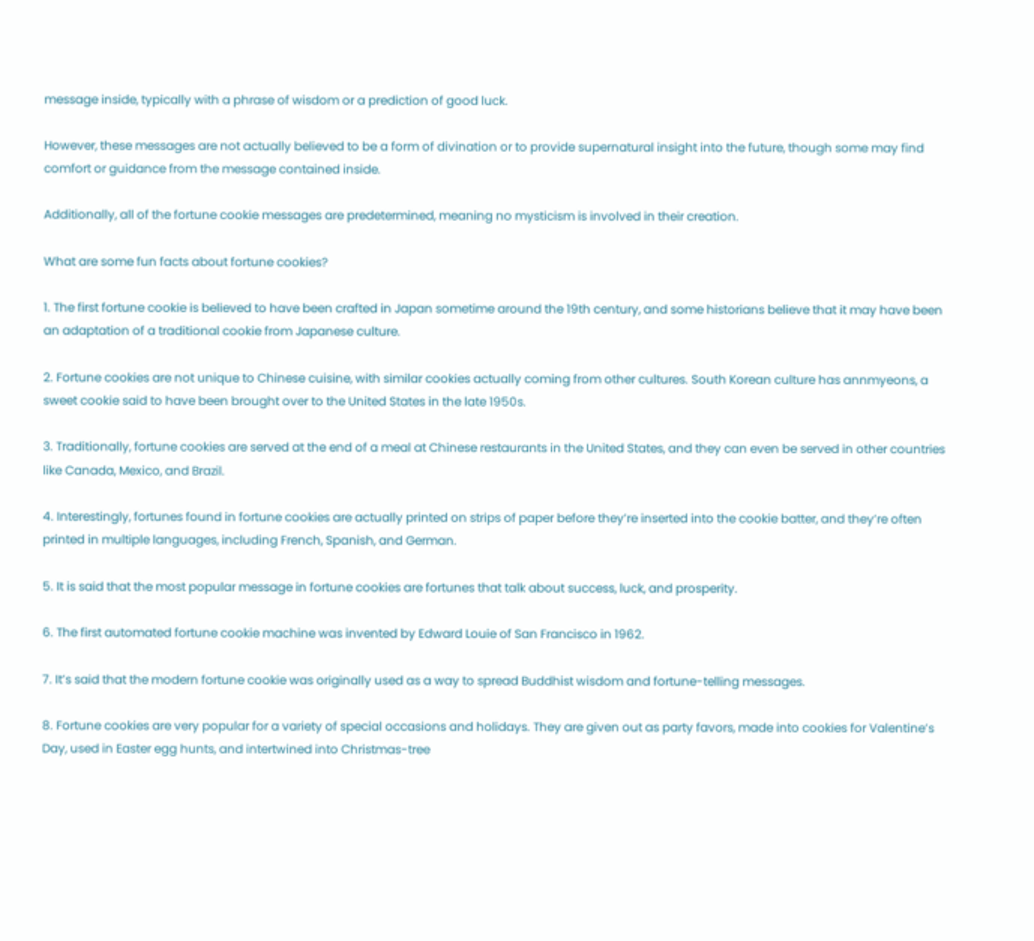message inside, typically with a phrase of wisdom or a prediction of good luck.

However, these messages are not actually believed to be a form of divination or to provide supernatural insight into the future, though some may find comfort or guidance from the message contained inside.

Additionally, all of the fortune cookie messages are predetermined, meaning no mysticism is involved in their creation.

What are some fun facts about fortune cookies?

1. The first fortune cookie is believed to have been crafted in Japan sometime around the 19th century, and some historians believe that it may have been an adaptation of a traditional cookie from Japanese culture.

2. Fortune cookies are not unique to Chinese cuisine, with similar cookies actually coming from other cultures. South Korean culture has annmyeons, a sweet cookie said to have been brought over to the United States in the late 1950s.

3. Traditionally, fortune cookies are served at the end of a meal at Chinese restaurants in the United States, and they can even be served in other countries like Canada, Mexico, and Brazil.

4. Interestingly, fortunes found in fortune cookies are actually printed on strips of paper before they’re inserted into the cookie batter, and they’re often printed in multiple languages, including French, Spanish, and German.

5. It is said that the most popular message in fortune cookies are fortunes that talk about success, luck, and prosperity.

6. The first automated fortune cookie machine was invented by Edward Louie of San Francisco in 1962.

7. It’s said that the modern fortune cookie was originally used as a way to spread Buddhist wisdom and fortune-telling messages.

8. Fortune cookies are very popular for a variety of special occasions and holidays. They are given out as party favors, made into cookies for Valentine’s Day, used in Easter egg hunts, and intertwined into Christmas-tree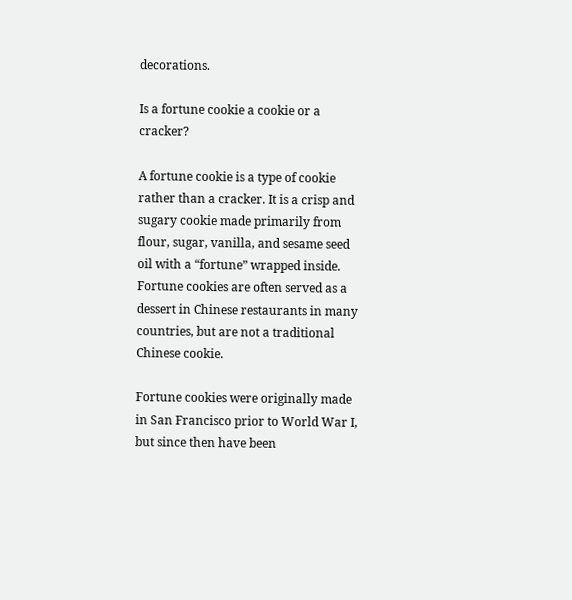decorations.

Is a fortune cookie a cookie or a cracker?

A fortune cookie is a type of cookie rather than a cracker. It is a crisp and sugary cookie made primarily from flour, sugar, vanilla, and sesame seed oil with a “fortune” wrapped inside. Fortune cookies are often served as a dessert in Chinese restaurants in many countries, but are not a traditional Chinese cookie.

Fortune cookies were originally made in San Francisco prior to World War I, but since then have been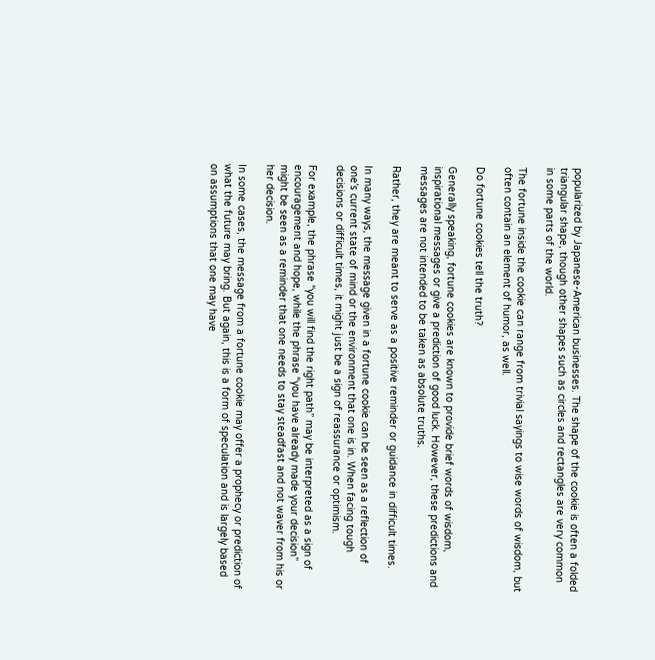popularized by Japanese-American businesses. The shape of the cookie is often a folded triangular shape, though other shapes such as circles and rectangles are very common in some parts of the world.

The fortune inside the cookie can range from trivial sayings to wise words of wisdom, but often contain an element of humor, as well.

Do fortune cookies tell the truth?

Generally speaking, fortune cookies are known to provide brief words of wisdom, inspirational messages or give a prediction of good luck. However, these predictions and messages are not intended to be taken as absolute truths.

Rather, they are meant to serve as a positive reminder or guidance in difficult times.

In many ways, the message given in a fortune cookie can be seen as a reflection of one’s current state of mind or the environment that one is in. When facing tough decisions or difficult times, it might just be a sign of reassurance or optimism.

For example, the phrase “you will find the right path” may be interpreted as a sign of encouragement and hope, while the phrase “you have already made your decision” might be seen as a reminder that one needs to stay steadfast and not waver from his or her decision.

In some cases, the message from a fortune cookie may offer a prophecy or prediction of what the future may bring. But again, this is a form of speculation and is largely based on assumptions that one may have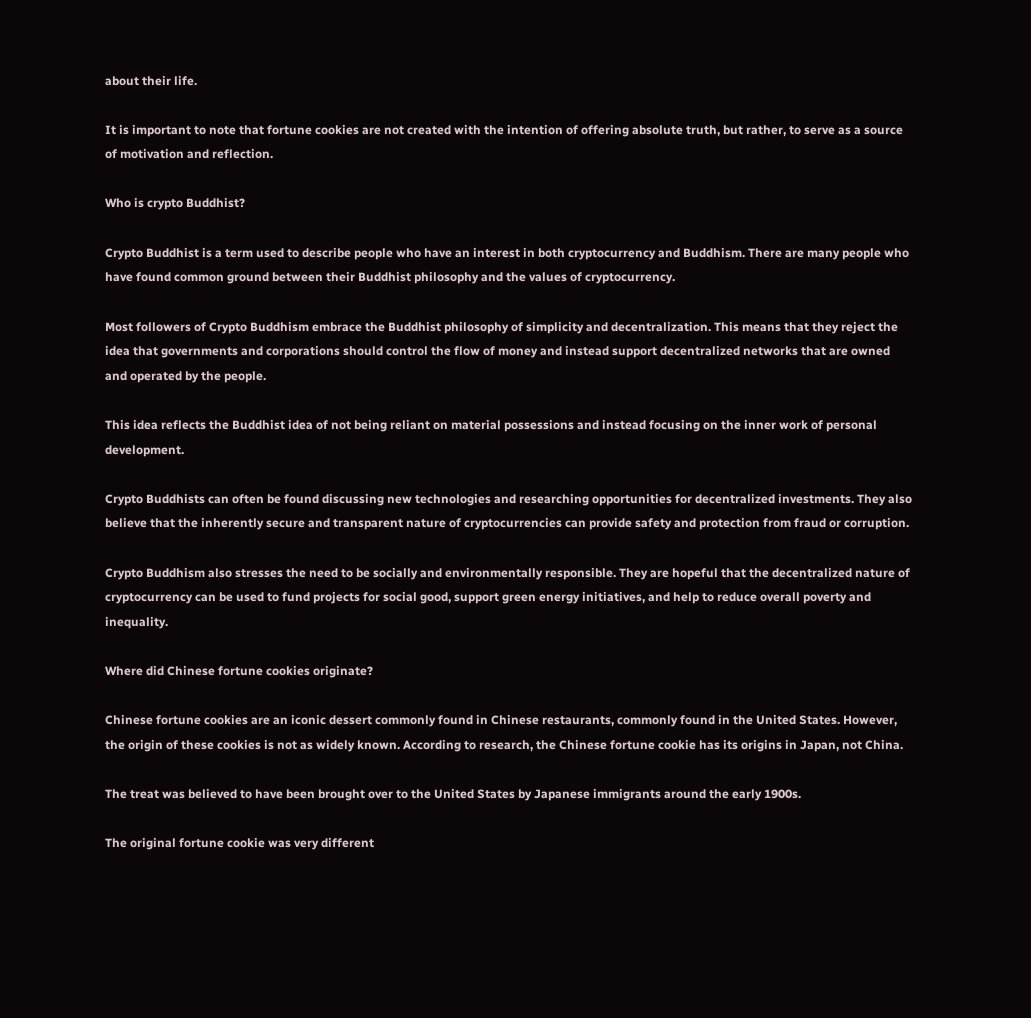about their life.

It is important to note that fortune cookies are not created with the intention of offering absolute truth, but rather, to serve as a source of motivation and reflection.

Who is crypto Buddhist?

Crypto Buddhist is a term used to describe people who have an interest in both cryptocurrency and Buddhism. There are many people who have found common ground between their Buddhist philosophy and the values of cryptocurrency.

Most followers of Crypto Buddhism embrace the Buddhist philosophy of simplicity and decentralization. This means that they reject the idea that governments and corporations should control the flow of money and instead support decentralized networks that are owned and operated by the people.

This idea reflects the Buddhist idea of not being reliant on material possessions and instead focusing on the inner work of personal development.

Crypto Buddhists can often be found discussing new technologies and researching opportunities for decentralized investments. They also believe that the inherently secure and transparent nature of cryptocurrencies can provide safety and protection from fraud or corruption.

Crypto Buddhism also stresses the need to be socially and environmentally responsible. They are hopeful that the decentralized nature of cryptocurrency can be used to fund projects for social good, support green energy initiatives, and help to reduce overall poverty and inequality.

Where did Chinese fortune cookies originate?

Chinese fortune cookies are an iconic dessert commonly found in Chinese restaurants, commonly found in the United States. However, the origin of these cookies is not as widely known. According to research, the Chinese fortune cookie has its origins in Japan, not China.

The treat was believed to have been brought over to the United States by Japanese immigrants around the early 1900s.

The original fortune cookie was very different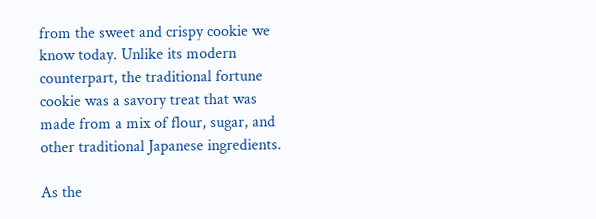from the sweet and crispy cookie we know today. Unlike its modern counterpart, the traditional fortune cookie was a savory treat that was made from a mix of flour, sugar, and other traditional Japanese ingredients.

As the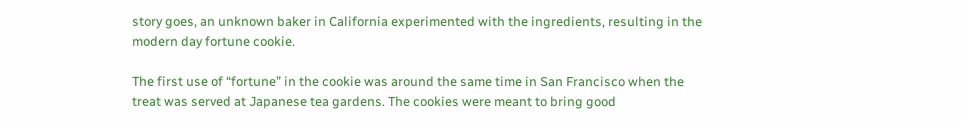story goes, an unknown baker in California experimented with the ingredients, resulting in the modern day fortune cookie.

The first use of “fortune” in the cookie was around the same time in San Francisco when the treat was served at Japanese tea gardens. The cookies were meant to bring good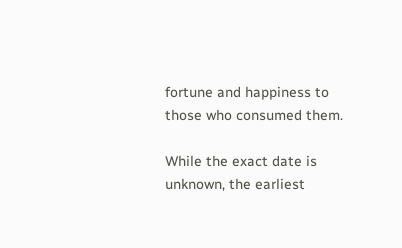fortune and happiness to those who consumed them.

While the exact date is unknown, the earliest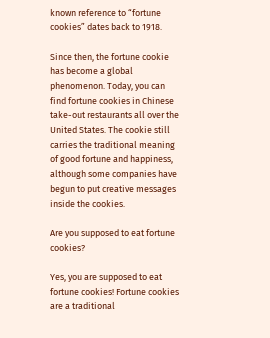known reference to “fortune cookies” dates back to 1918.

Since then, the fortune cookie has become a global phenomenon. Today, you can find fortune cookies in Chinese take-out restaurants all over the United States. The cookie still carries the traditional meaning of good fortune and happiness, although some companies have begun to put creative messages inside the cookies.

Are you supposed to eat fortune cookies?

Yes, you are supposed to eat fortune cookies! Fortune cookies are a traditional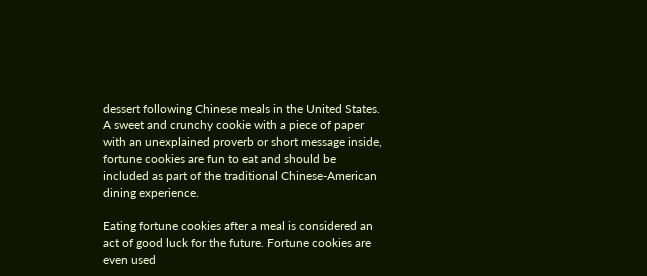dessert following Chinese meals in the United States. A sweet and crunchy cookie with a piece of paper with an unexplained proverb or short message inside, fortune cookies are fun to eat and should be included as part of the traditional Chinese-American dining experience.

Eating fortune cookies after a meal is considered an act of good luck for the future. Fortune cookies are even used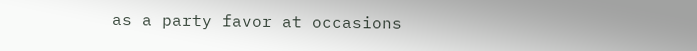as a party favor at occasions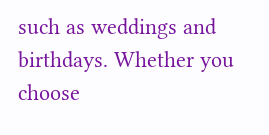such as weddings and birthdays. Whether you choose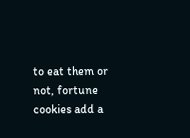to eat them or not, fortune cookies add a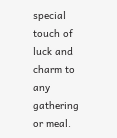special touch of luck and charm to any gathering or meal.